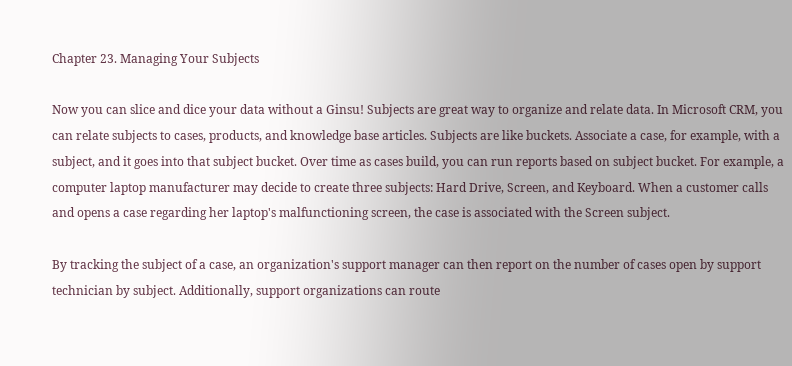Chapter 23. Managing Your Subjects

Now you can slice and dice your data without a Ginsu! Subjects are great way to organize and relate data. In Microsoft CRM, you can relate subjects to cases, products, and knowledge base articles. Subjects are like buckets. Associate a case, for example, with a subject, and it goes into that subject bucket. Over time as cases build, you can run reports based on subject bucket. For example, a computer laptop manufacturer may decide to create three subjects: Hard Drive, Screen, and Keyboard. When a customer calls and opens a case regarding her laptop's malfunctioning screen, the case is associated with the Screen subject.

By tracking the subject of a case, an organization's support manager can then report on the number of cases open by support technician by subject. Additionally, support organizations can route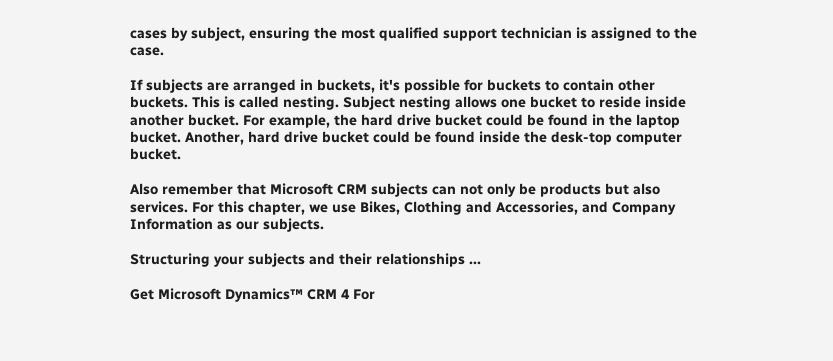cases by subject, ensuring the most qualified support technician is assigned to the case.

If subjects are arranged in buckets, it's possible for buckets to contain other buckets. This is called nesting. Subject nesting allows one bucket to reside inside another bucket. For example, the hard drive bucket could be found in the laptop bucket. Another, hard drive bucket could be found inside the desk-top computer bucket.

Also remember that Microsoft CRM subjects can not only be products but also services. For this chapter, we use Bikes, Clothing and Accessories, and Company Information as our subjects.

Structuring your subjects and their relationships ...

Get Microsoft Dynamics™ CRM 4 For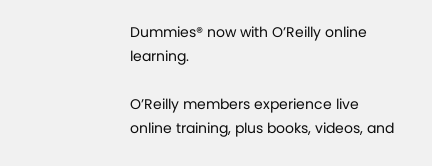Dummies® now with O’Reilly online learning.

O’Reilly members experience live online training, plus books, videos, and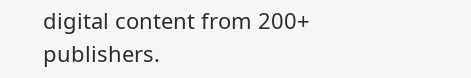digital content from 200+ publishers.